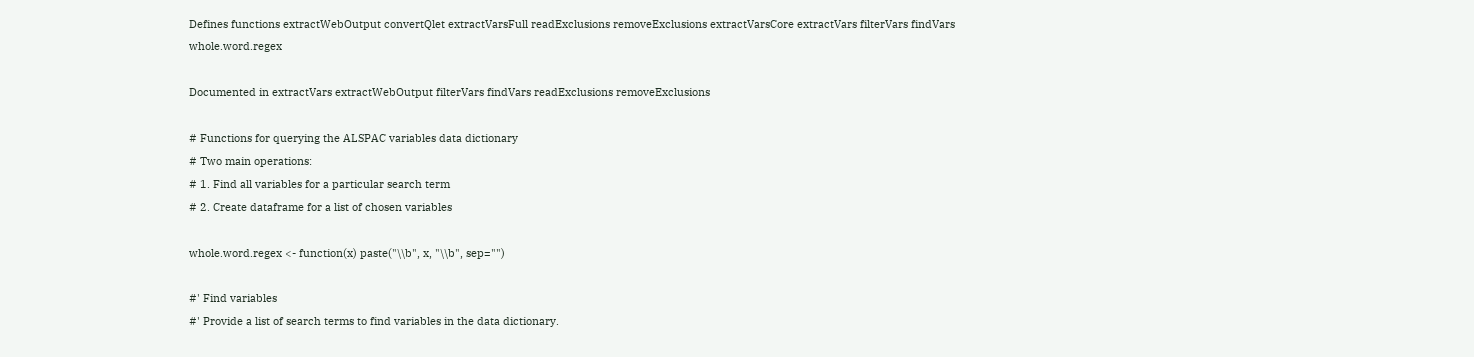Defines functions extractWebOutput convertQlet extractVarsFull readExclusions removeExclusions extractVarsCore extractVars filterVars findVars whole.word.regex

Documented in extractVars extractWebOutput filterVars findVars readExclusions removeExclusions

# Functions for querying the ALSPAC variables data dictionary
# Two main operations:
# 1. Find all variables for a particular search term
# 2. Create dataframe for a list of chosen variables

whole.word.regex <- function(x) paste("\\b", x, "\\b", sep="")

#' Find variables
#' Provide a list of search terms to find variables in the data dictionary.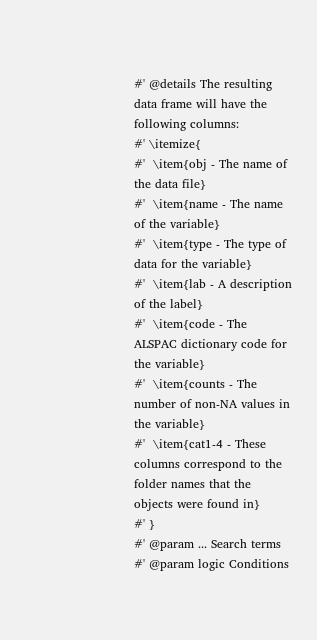#' @details The resulting data frame will have the following columns:
#' \itemize{
#'  \item{obj - The name of the data file}
#'  \item{name - The name of the variable}
#'  \item{type - The type of data for the variable}
#'  \item{lab - A description of the label}
#'  \item{code - The ALSPAC dictionary code for the variable}
#'  \item{counts - The number of non-NA values in the variable}
#'  \item{cat1-4 - These columns correspond to the folder names that the objects were found in}
#' }
#' @param ... Search terms
#' @param logic Conditions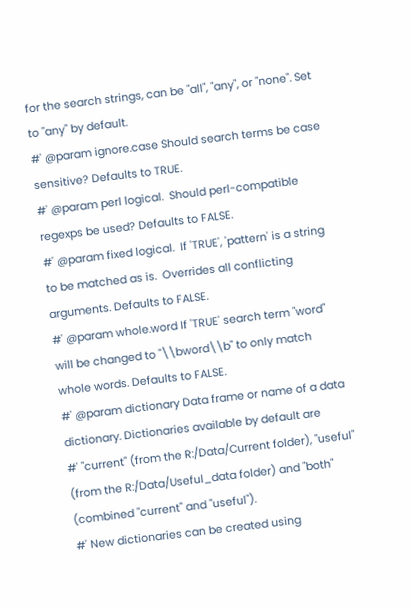for the search strings, can be "all", "any", or "none". Set to "any" by default.
#' @param ignore.case Should search terms be case sensitive? Defaults to TRUE.
#' @param perl logical.  Should perl-compatible regexps be used? Defaults to FALSE.
#' @param fixed logical.  If 'TRUE', 'pattern' is a string to be matched as is.  Overrides all conflicting arguments. Defaults to FALSE.
#' @param whole.word If 'TRUE' search term "word" will be changed to "\\bword\\b" to only match whole words. Defaults to FALSE.
#' @param dictionary Data frame or name of a data dictionary. Dictionaries available by default are
#' "current" (from the R:/Data/Current folder), "useful" (from the R:/Data/Useful_data folder) and "both" (combined "current" and "useful").
#' New dictionaries can be created using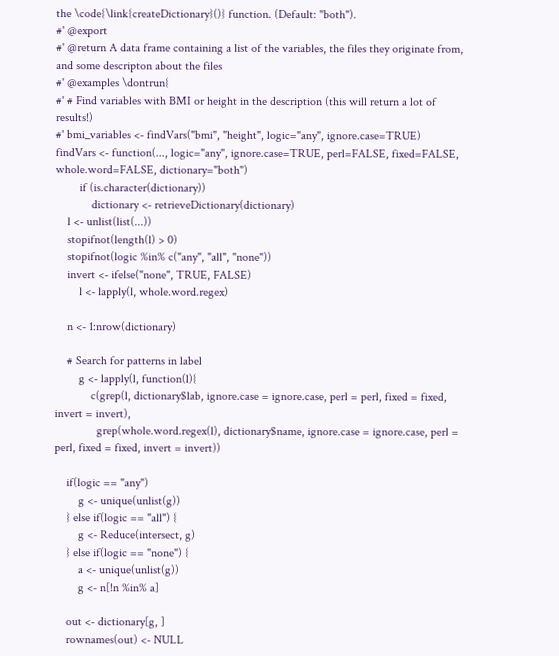the \code{\link{createDictionary}()} function. (Default: "both").
#' @export
#' @return A data frame containing a list of the variables, the files they originate from, and some descripton about the files
#' @examples \dontrun{
#' # Find variables with BMI or height in the description (this will return a lot of results!)
#' bmi_variables <- findVars("bmi", "height", logic="any", ignore.case=TRUE)
findVars <- function(..., logic="any", ignore.case=TRUE, perl=FALSE, fixed=FALSE, whole.word=FALSE, dictionary="both")
        if (is.character(dictionary))
            dictionary <- retrieveDictionary(dictionary)
    l <- unlist(list(...))
    stopifnot(length(l) > 0)
    stopifnot(logic %in% c("any", "all", "none"))
    invert <- ifelse("none", TRUE, FALSE)
        l <- lapply(l, whole.word.regex)

    n <- 1:nrow(dictionary)

    # Search for patterns in label
        g <- lapply(l, function(l){
            c(grep(l, dictionary$lab, ignore.case = ignore.case, perl = perl, fixed = fixed, invert = invert),
              grep(whole.word.regex(l), dictionary$name, ignore.case = ignore.case, perl = perl, fixed = fixed, invert = invert))

    if(logic == "any")
        g <- unique(unlist(g))
    } else if(logic == "all") {
        g <- Reduce(intersect, g)
    } else if(logic == "none") {
        a <- unique(unlist(g))
        g <- n[!n %in% a]

    out <- dictionary[g, ]
    rownames(out) <- NULL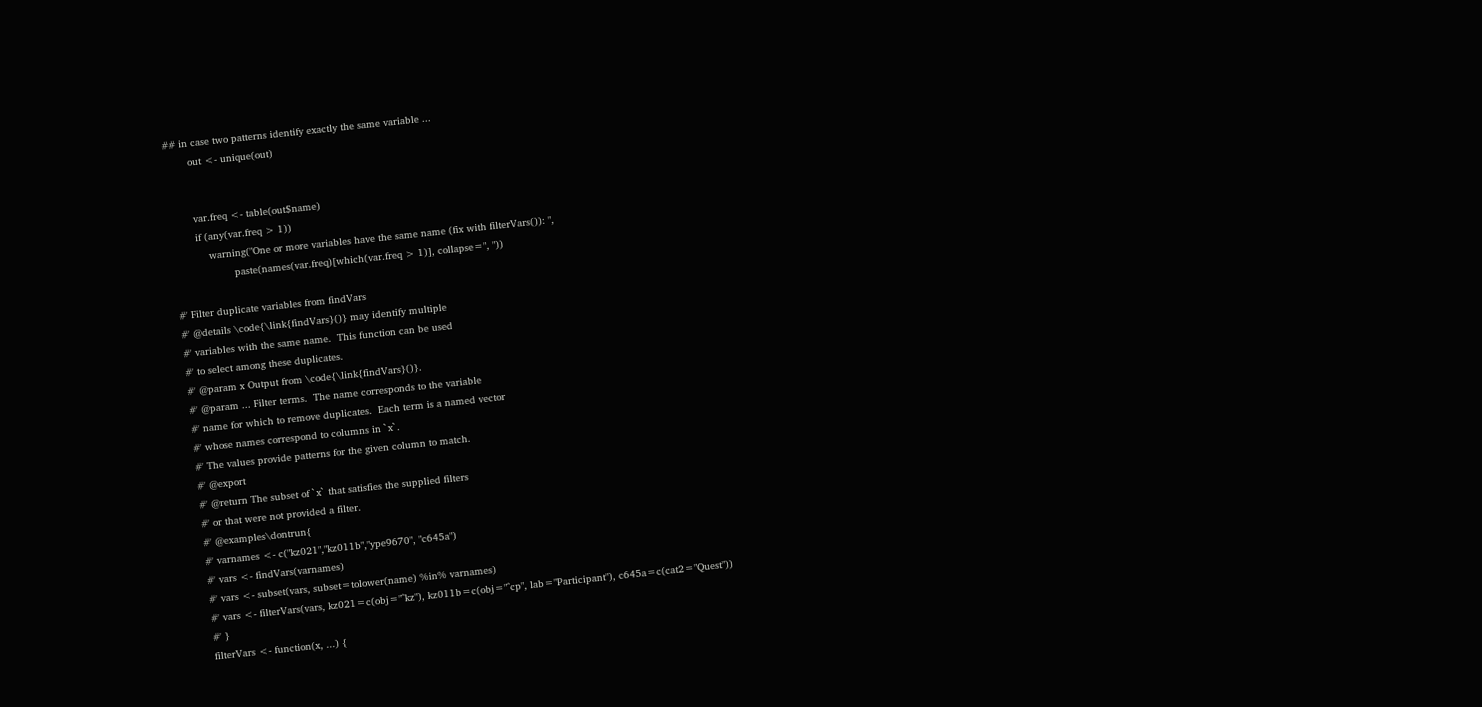## in case two patterns identify exactly the same variable ...
        out <- unique(out)


        var.freq <- table(out$name)
        if (any(var.freq > 1))
            warning("One or more variables have the same name (fix with filterVars()): ",
                    paste(names(var.freq)[which(var.freq > 1)], collapse=", "))

#' Filter duplicate variables from findVars
#' @details \code{\link{findVars}()} may identify multiple
#' variables with the same name.  This function can be used
#' to select among these duplicates.
#' @param x Output from \code{\link{findVars}()}.
#' @param ... Filter terms.  The name corresponds to the variable
#' name for which to remove duplicates.  Each term is a named vector
#' whose names correspond to columns in `x`.
#' The values provide patterns for the given column to match.
#' @export
#' @return The subset of `x` that satisfies the supplied filters
#' or that were not provided a filter.
#' @examples\dontrun{
#' varnames <- c("kz021","kz011b","ype9670", "c645a")
#' vars <- findVars(varnames)
#' vars <- subset(vars, subset=tolower(name) %in% varnames)
#' vars <- filterVars(vars, kz021=c(obj="^kz"), kz011b=c(obj="^cp", lab="Participant"), c645a=c(cat2="Quest"))
#' }
filterVars <- function(x, ...) {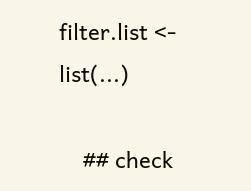filter.list <- list(...)

    ## check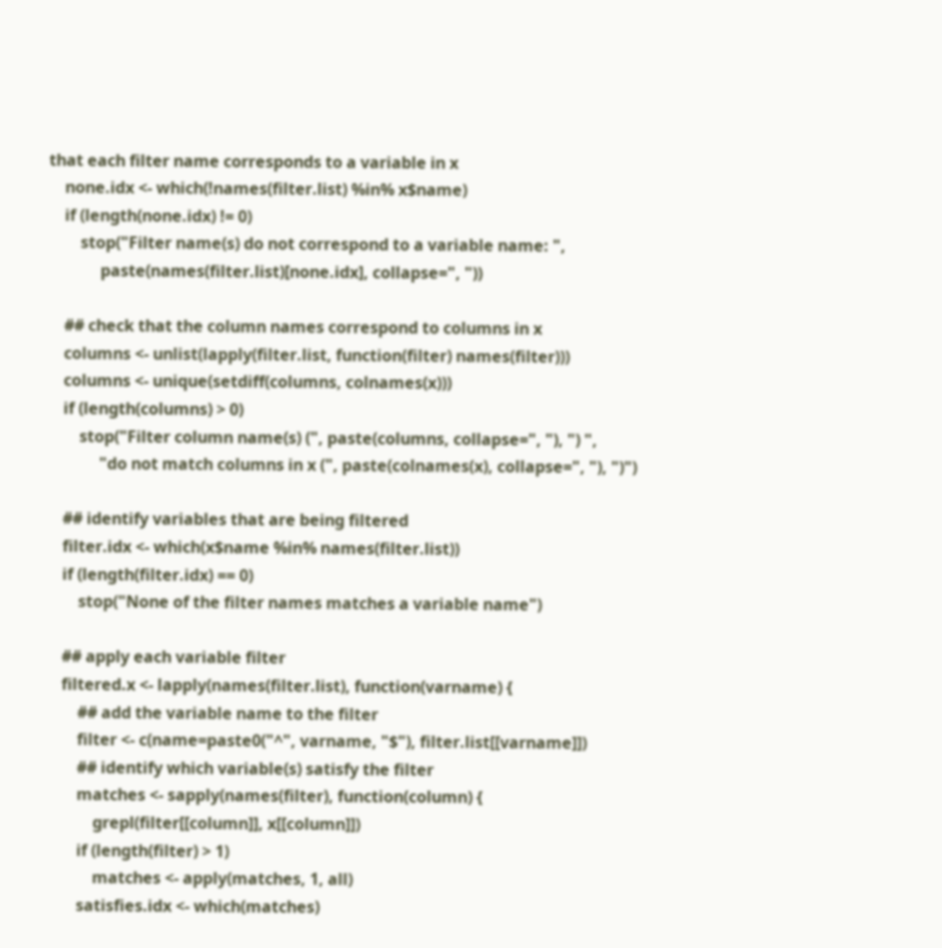that each filter name corresponds to a variable in x
    none.idx <- which(!names(filter.list) %in% x$name)
    if (length(none.idx) != 0)
        stop("Filter name(s) do not correspond to a variable name: ",
             paste(names(filter.list)[none.idx], collapse=", "))

    ## check that the column names correspond to columns in x
    columns <- unlist(lapply(filter.list, function(filter) names(filter)))
    columns <- unique(setdiff(columns, colnames(x)))
    if (length(columns) > 0)
        stop("Filter column name(s) (", paste(columns, collapse=", "), ") ",
             "do not match columns in x (", paste(colnames(x), collapse=", "), ")")

    ## identify variables that are being filtered
    filter.idx <- which(x$name %in% names(filter.list))
    if (length(filter.idx) == 0)
        stop("None of the filter names matches a variable name")

    ## apply each variable filter
    filtered.x <- lapply(names(filter.list), function(varname) {
        ## add the variable name to the filter
        filter <- c(name=paste0("^", varname, "$"), filter.list[[varname]])
        ## identify which variable(s) satisfy the filter
        matches <- sapply(names(filter), function(column) {
            grepl(filter[[column]], x[[column]])
        if (length(filter) > 1)
            matches <- apply(matches, 1, all)
        satisfies.idx <- which(matches)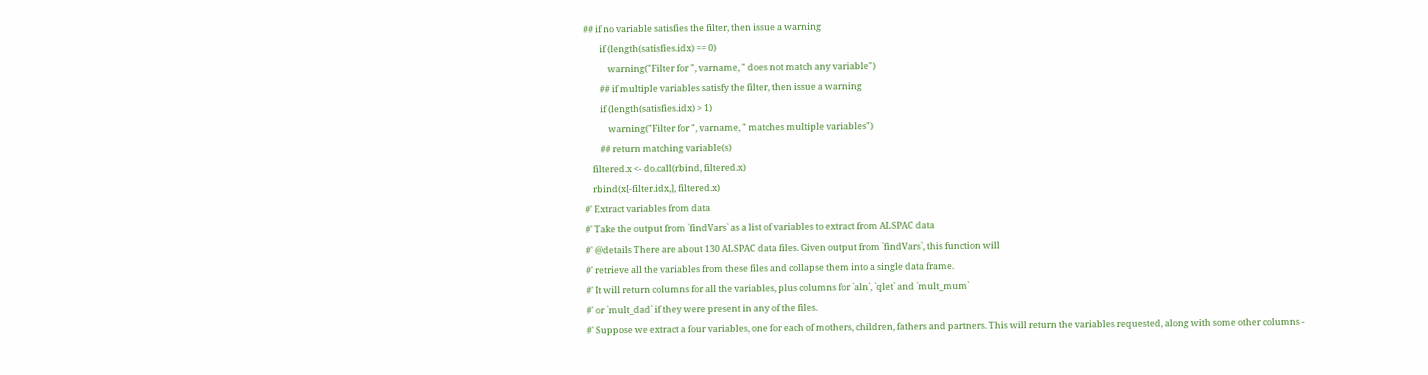## if no variable satisfies the filter, then issue a warning
        if (length(satisfies.idx) == 0)
            warning("Filter for ", varname, " does not match any variable")
        ## if multiple variables satisfy the filter, then issue a warning
        if (length(satisfies.idx) > 1)
            warning("Filter for ", varname, " matches multiple variables")
        ## return matching variable(s)
    filtered.x <- do.call(rbind, filtered.x)
    rbind(x[-filter.idx,], filtered.x)
#' Extract variables from data
#' Take the output from `findVars` as a list of variables to extract from ALSPAC data
#' @details There are about 130 ALSPAC data files. Given output from `findVars`, this function will
#' retrieve all the variables from these files and collapse them into a single data frame.
#' It will return columns for all the variables, plus columns for `aln`, `qlet` and `mult_mum`
#' or `mult_dad` if they were present in any of the files.
#' Suppose we extract a four variables, one for each of mothers, children, fathers and partners. This will return the variables requested, along with some other columns -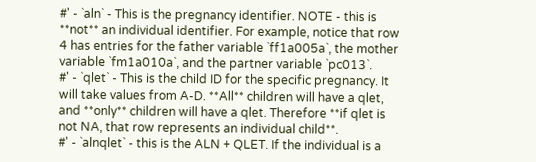#' - `aln` - This is the pregnancy identifier. NOTE - this is **not** an individual identifier. For example, notice that row 4 has entries for the father variable `ff1a005a`, the mother variable `fm1a010a`, and the partner variable `pc013`.
#' - `qlet` - This is the child ID for the specific pregnancy. It will take values from A-D. **All** children will have a qlet, and **only** children will have a qlet. Therefore **if qlet is not NA, that row represents an individual child**.
#' - `alnqlet` - this is the ALN + QLET. If the individual is a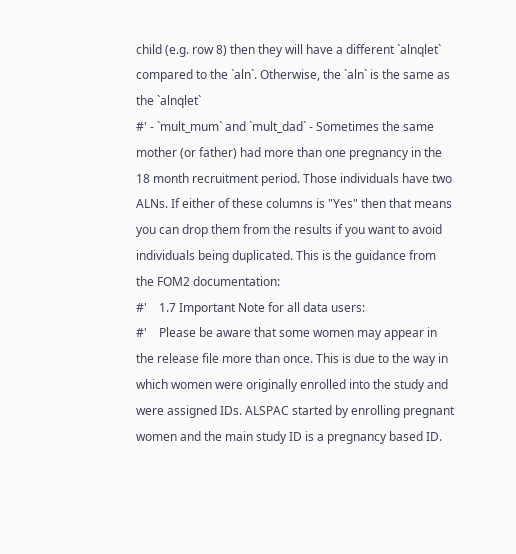child (e.g. row 8) then they will have a different `alnqlet` compared to the `aln`. Otherwise, the `aln` is the same as the `alnqlet`
#' - `mult_mum` and `mult_dad` - Sometimes the same mother (or father) had more than one pregnancy in the 18 month recruitment period. Those individuals have two ALNs. If either of these columns is "Yes" then that means you can drop them from the results if you want to avoid individuals being duplicated. This is the guidance from the FOM2 documentation:
#'    1.7 Important Note for all data users:
#'    Please be aware that some women may appear in the release file more than once. This is due to the way in which women were originally enrolled into the study and were assigned IDs. ALSPAC started by enrolling pregnant women and the main study ID is a pregnancy based ID.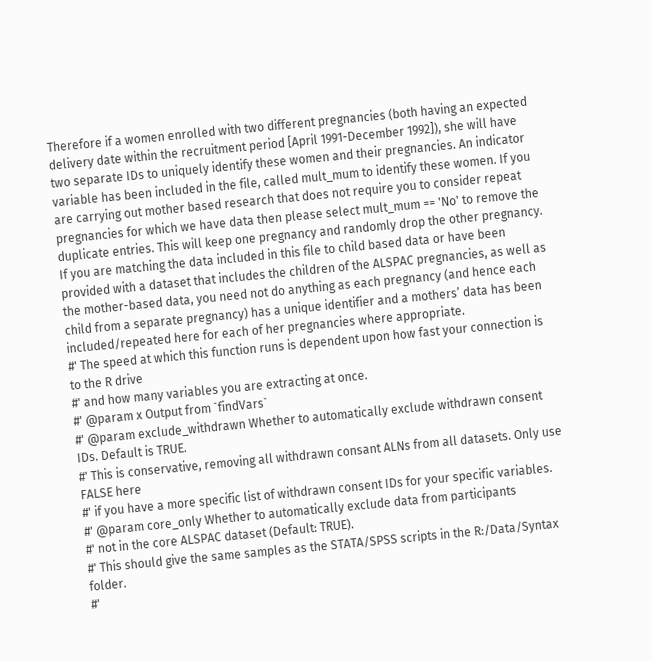Therefore if a women enrolled with two different pregnancies (both having an expected delivery date within the recruitment period [April 1991-December 1992]), she will have two separate IDs to uniquely identify these women and their pregnancies. An indicator variable has been included in the file, called mult_mum to identify these women. If you are carrying out mother based research that does not require you to consider repeat pregnancies for which we have data then please select mult_mum == 'No' to remove the duplicate entries. This will keep one pregnancy and randomly drop the other pregnancy. If you are matching the data included in this file to child based data or have been provided with a dataset that includes the children of the ALSPAC pregnancies, as well as the mother-based data, you need not do anything as each pregnancy (and hence each child from a separate pregnancy) has a unique identifier and a mothers’ data has been included/repeated here for each of her pregnancies where appropriate.
#' The speed at which this function runs is dependent upon how fast your connection is to the R drive
#' and how many variables you are extracting at once.
#' @param x Output from `findVars`
#' @param exclude_withdrawn Whether to automatically exclude withdrawn consent IDs. Default is TRUE.
#' This is conservative, removing all withdrawn consant ALNs from all datasets. Only use FALSE here
#' if you have a more specific list of withdrawn consent IDs for your specific variables.
#' @param core_only Whether to automatically exclude data from participants
#' not in the core ALSPAC dataset (Default: TRUE).
#' This should give the same samples as the STATA/SPSS scripts in the R:/Data/Syntax folder.
#'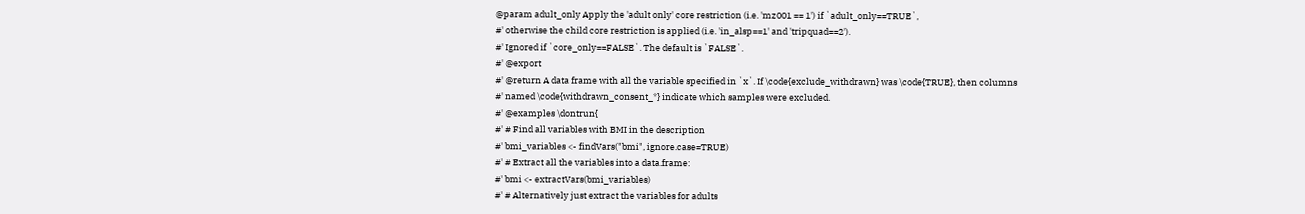@param adult_only Apply the 'adult only' core restriction (i.e. 'mz001 == 1') if `adult_only==TRUE`,
#' otherwise the child core restriction is applied (i.e. 'in_alsp==1' and 'tripquad==2').
#' Ignored if `core_only==FALSE`. The default is `FALSE`.
#' @export
#' @return A data frame with all the variable specified in `x`. If \code{exclude_withdrawn} was \code{TRUE}, then columns
#' named \code{withdrawn_consent_*} indicate which samples were excluded.
#' @examples \dontrun{
#' # Find all variables with BMI in the description
#' bmi_variables <- findVars("bmi", ignore.case=TRUE)
#' # Extract all the variables into a data.frame:
#' bmi <- extractVars(bmi_variables)
#' # Alternatively just extract the variables for adults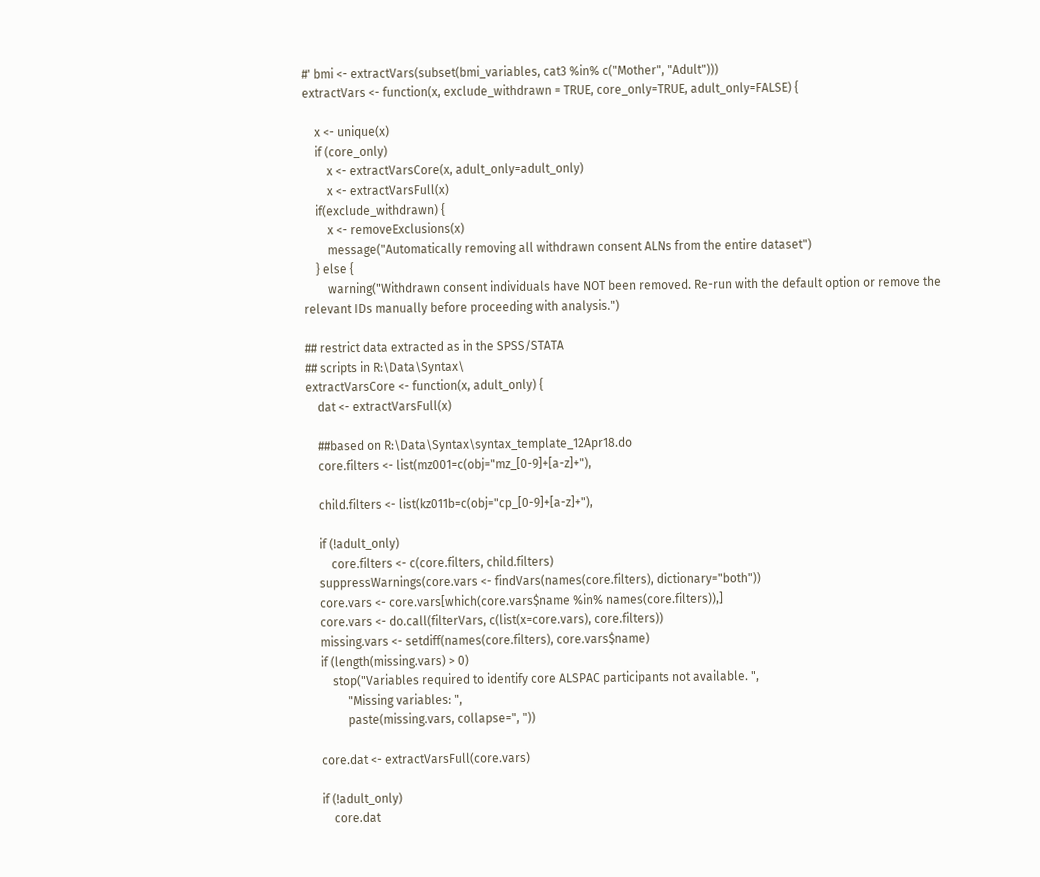#' bmi <- extractVars(subset(bmi_variables, cat3 %in% c("Mother", "Adult")))
extractVars <- function(x, exclude_withdrawn = TRUE, core_only=TRUE, adult_only=FALSE) {

    x <- unique(x)
    if (core_only)
        x <- extractVarsCore(x, adult_only=adult_only)
        x <- extractVarsFull(x)
    if(exclude_withdrawn) {
        x <- removeExclusions(x)
        message("Automatically removing all withdrawn consent ALNs from the entire dataset")
    } else {
        warning("Withdrawn consent individuals have NOT been removed. Re-run with the default option or remove the relevant IDs manually before proceeding with analysis.")

## restrict data extracted as in the SPSS/STATA
## scripts in R:\Data\Syntax\
extractVarsCore <- function(x, adult_only) {
    dat <- extractVarsFull(x)

    ##based on R:\Data\Syntax\syntax_template_12Apr18.do
    core.filters <- list(mz001=c(obj="mz_[0-9]+[a-z]+"),

    child.filters <- list(kz011b=c(obj="cp_[0-9]+[a-z]+"),

    if (!adult_only)
        core.filters <- c(core.filters, child.filters)
    suppressWarnings(core.vars <- findVars(names(core.filters), dictionary="both"))
    core.vars <- core.vars[which(core.vars$name %in% names(core.filters)),]
    core.vars <- do.call(filterVars, c(list(x=core.vars), core.filters))
    missing.vars <- setdiff(names(core.filters), core.vars$name)
    if (length(missing.vars) > 0)
        stop("Variables required to identify core ALSPAC participants not available. ",
             "Missing variables: ",
             paste(missing.vars, collapse=", "))

    core.dat <- extractVarsFull(core.vars)

    if (!adult_only)
        core.dat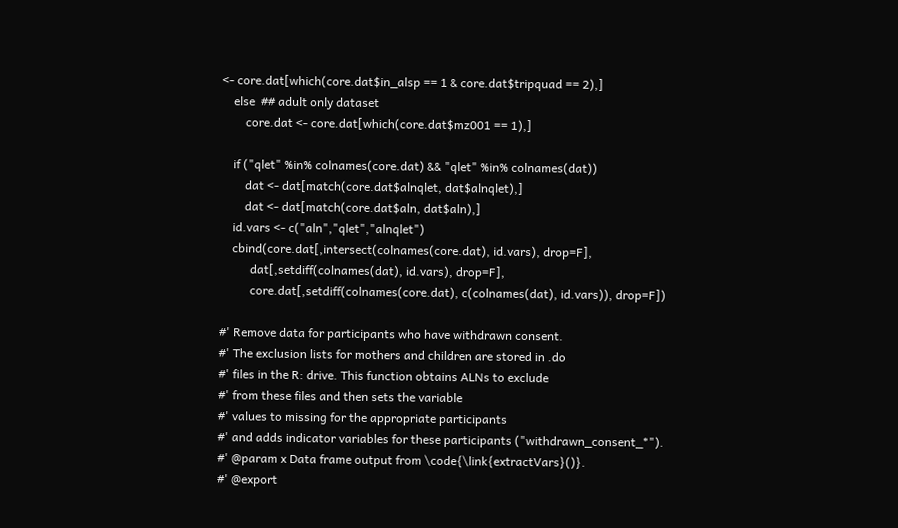<- core.dat[which(core.dat$in_alsp == 1 & core.dat$tripquad == 2),]
    else  ## adult only dataset
        core.dat <- core.dat[which(core.dat$mz001 == 1),]

    if ("qlet" %in% colnames(core.dat) && "qlet" %in% colnames(dat))
        dat <- dat[match(core.dat$alnqlet, dat$alnqlet),]
        dat <- dat[match(core.dat$aln, dat$aln),]
    id.vars <- c("aln","qlet","alnqlet")
    cbind(core.dat[,intersect(colnames(core.dat), id.vars), drop=F],
          dat[,setdiff(colnames(dat), id.vars), drop=F],
          core.dat[,setdiff(colnames(core.dat), c(colnames(dat), id.vars)), drop=F])

#' Remove data for participants who have withdrawn consent.
#' The exclusion lists for mothers and children are stored in .do
#' files in the R: drive. This function obtains ALNs to exclude
#' from these files and then sets the variable
#' values to missing for the appropriate participants
#' and adds indicator variables for these participants ("withdrawn_consent_*").
#' @param x Data frame output from \code{\link{extractVars}()}.
#' @export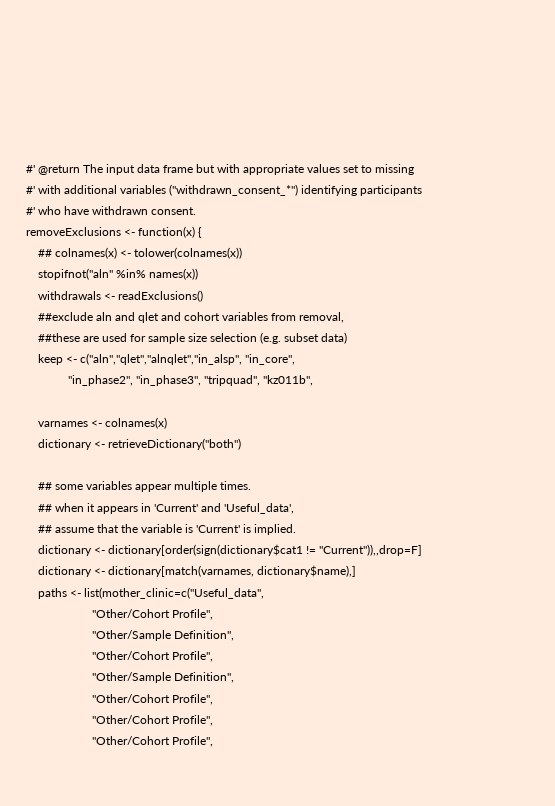#' @return The input data frame but with appropriate values set to missing
#' with additional variables ("withdrawn_consent_*") identifying participants
#' who have withdrawn consent.
removeExclusions <- function(x) {
    ## colnames(x) <- tolower(colnames(x))
    stopifnot("aln" %in% names(x))
    withdrawals <- readExclusions()
    ##exclude aln and qlet and cohort variables from removal,
    ##these are used for sample size selection (e.g. subset data)
    keep <- c("aln","qlet","alnqlet","in_alsp", "in_core",
              "in_phase2", "in_phase3", "tripquad", "kz011b",

    varnames <- colnames(x)
    dictionary <- retrieveDictionary("both")

    ## some variables appear multiple times.
    ## when it appears in 'Current' and 'Useful_data',
    ## assume that the variable is 'Current' is implied.
    dictionary <- dictionary[order(sign(dictionary$cat1 != "Current")),,drop=F]
    dictionary <- dictionary[match(varnames, dictionary$name),]
    paths <- list(mother_clinic=c("Useful_data",
                      "Other/Cohort Profile",
                      "Other/Sample Definition",
                      "Other/Cohort Profile",
                      "Other/Sample Definition",
                      "Other/Cohort Profile",
                      "Other/Cohort Profile",
                      "Other/Cohort Profile",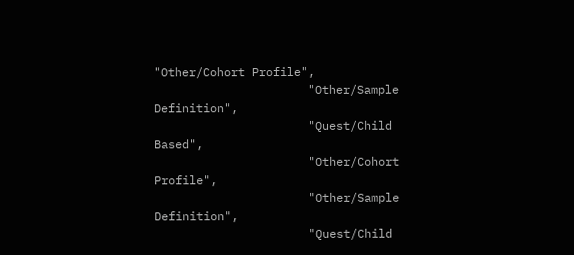"Other/Cohort Profile",
                      "Other/Sample Definition",
                      "Quest/Child Based",
                      "Other/Cohort Profile",
                      "Other/Sample Definition",
                      "Quest/Child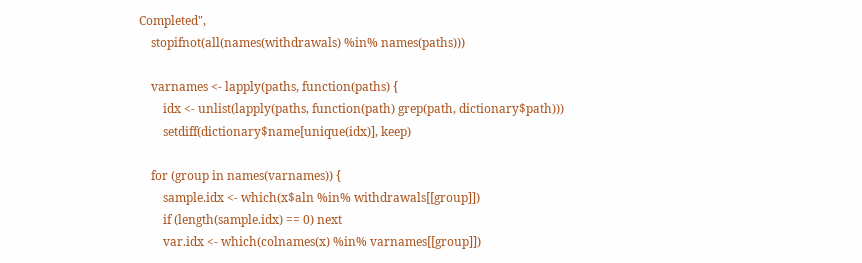Completed",
    stopifnot(all(names(withdrawals) %in% names(paths)))

    varnames <- lapply(paths, function(paths) {
        idx <- unlist(lapply(paths, function(path) grep(path, dictionary$path)))
        setdiff(dictionary$name[unique(idx)], keep)

    for (group in names(varnames)) {
        sample.idx <- which(x$aln %in% withdrawals[[group]])
        if (length(sample.idx) == 0) next
        var.idx <- which(colnames(x) %in% varnames[[group]])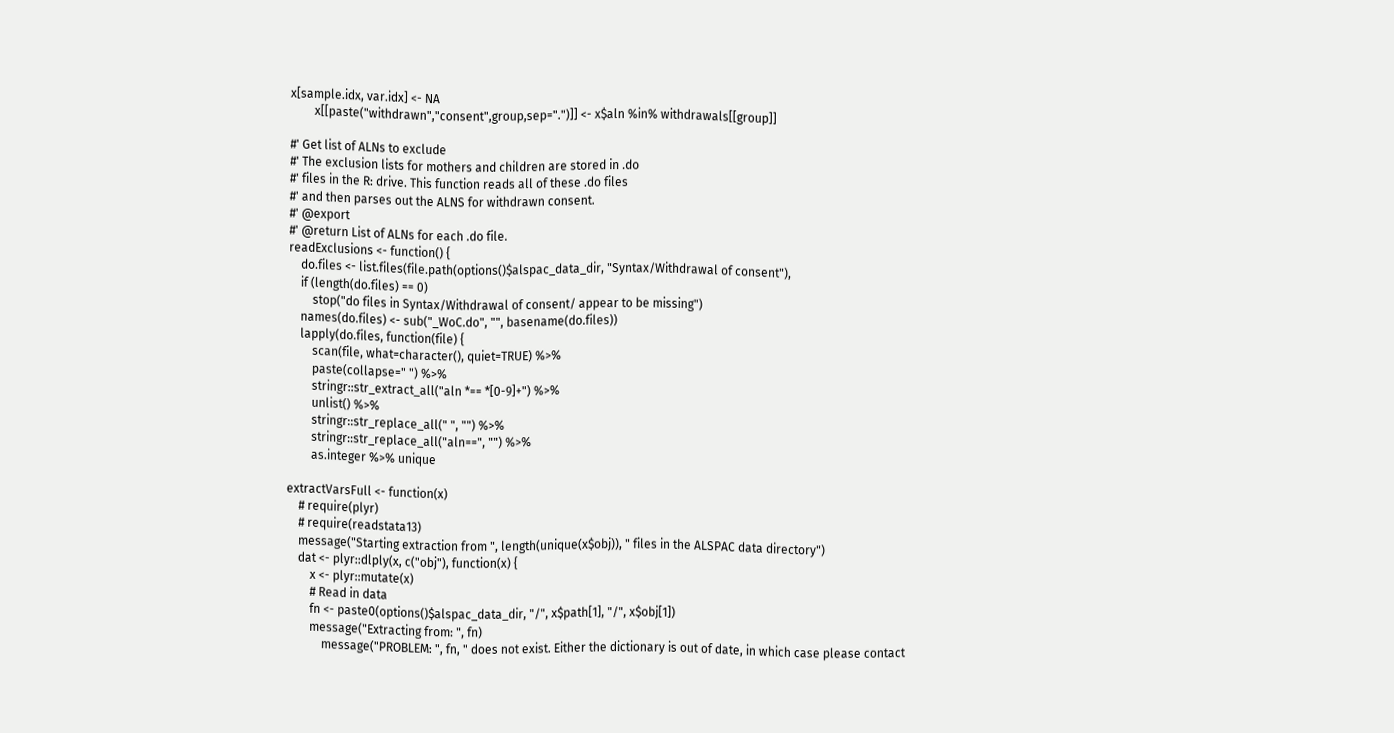x[sample.idx, var.idx] <- NA
        x[[paste("withdrawn","consent",group,sep=".")]] <- x$aln %in% withdrawals[[group]]

#' Get list of ALNs to exclude
#' The exclusion lists for mothers and children are stored in .do
#' files in the R: drive. This function reads all of these .do files
#' and then parses out the ALNS for withdrawn consent.
#' @export
#' @return List of ALNs for each .do file.
readExclusions <- function() {
    do.files <- list.files(file.path(options()$alspac_data_dir, "Syntax/Withdrawal of consent"),
    if (length(do.files) == 0)
        stop("do files in Syntax/Withdrawal of consent/ appear to be missing")
    names(do.files) <- sub("_WoC.do", "", basename(do.files))
    lapply(do.files, function(file) {
        scan(file, what=character(), quiet=TRUE) %>%
        paste(collapse=" ") %>%
        stringr::str_extract_all("aln *== *[0-9]+") %>%
        unlist() %>%
        stringr::str_replace_all(" ", "") %>%
        stringr::str_replace_all("aln==", "") %>%
        as.integer %>% unique

extractVarsFull <- function(x)
    # require(plyr)
    # require(readstata13)
    message("Starting extraction from ", length(unique(x$obj)), " files in the ALSPAC data directory")
    dat <- plyr::dlply(x, c("obj"), function(x) {
        x <- plyr::mutate(x)
        # Read in data
        fn <- paste0(options()$alspac_data_dir, "/", x$path[1], "/", x$obj[1])
        message("Extracting from: ", fn)
            message("PROBLEM: ", fn, " does not exist. Either the dictionary is out of date, in which case please contact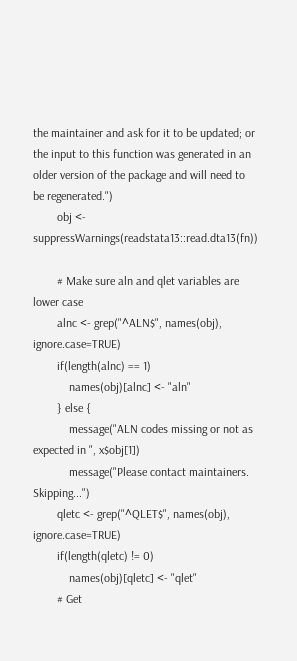the maintainer and ask for it to be updated; or the input to this function was generated in an older version of the package and will need to be regenerated.")
        obj <- suppressWarnings(readstata13::read.dta13(fn))

        # Make sure aln and qlet variables are lower case
        alnc <- grep("^ALN$", names(obj), ignore.case=TRUE)
        if(length(alnc) == 1)
            names(obj)[alnc] <- "aln"
        } else {
            message("ALN codes missing or not as expected in ", x$obj[1])
            message("Please contact maintainers. Skipping...")
        qletc <- grep("^QLET$", names(obj), ignore.case=TRUE)
        if(length(qletc) != 0)
            names(obj)[qletc] <- "qlet"
        # Get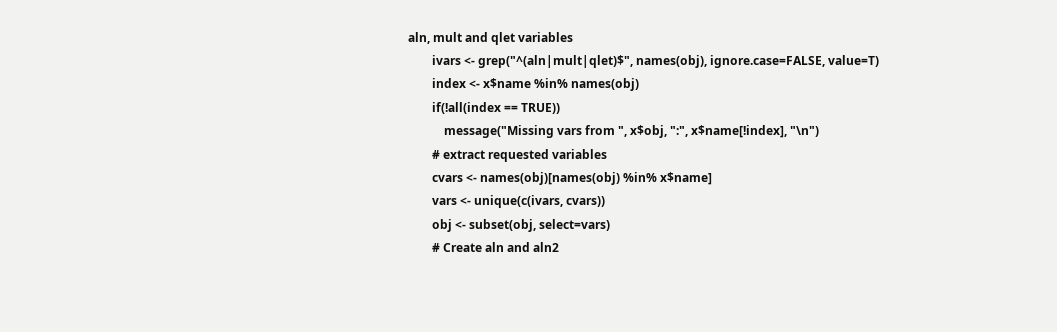aln, mult and qlet variables
        ivars <- grep("^(aln|mult|qlet)$", names(obj), ignore.case=FALSE, value=T)
        index <- x$name %in% names(obj)
        if(!all(index == TRUE))
            message("Missing vars from ", x$obj, ":", x$name[!index], "\n")
        # extract requested variables
        cvars <- names(obj)[names(obj) %in% x$name]
        vars <- unique(c(ivars, cvars))
        obj <- subset(obj, select=vars)
        # Create aln and aln2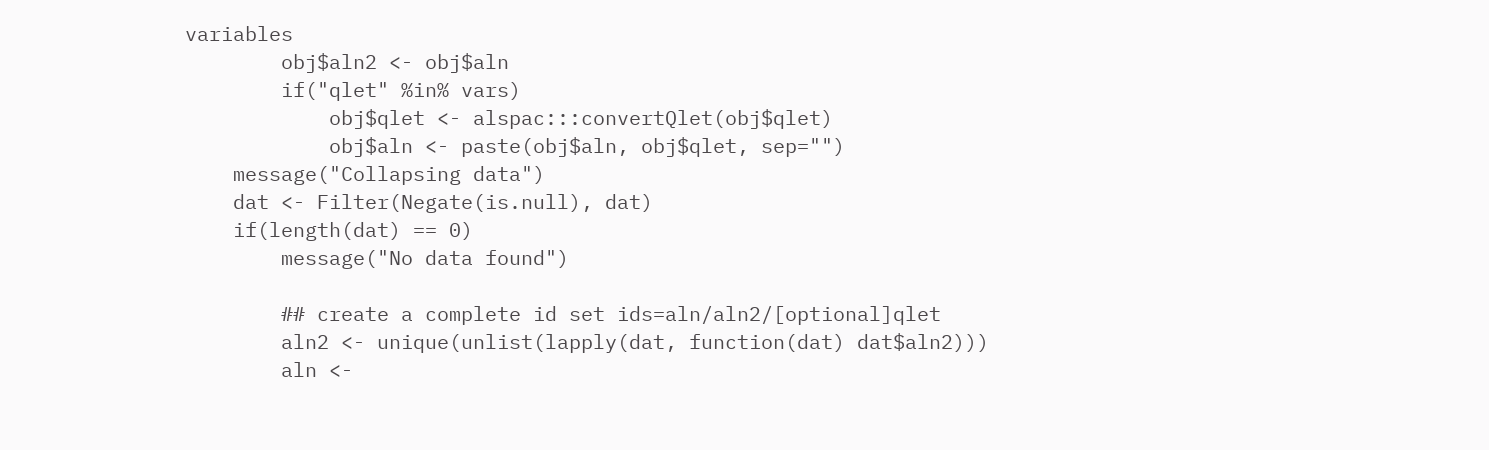variables
        obj$aln2 <- obj$aln
        if("qlet" %in% vars)
            obj$qlet <- alspac:::convertQlet(obj$qlet)
            obj$aln <- paste(obj$aln, obj$qlet, sep="")
    message("Collapsing data")
    dat <- Filter(Negate(is.null), dat)
    if(length(dat) == 0)
        message("No data found")

        ## create a complete id set ids=aln/aln2/[optional]qlet
        aln2 <- unique(unlist(lapply(dat, function(dat) dat$aln2)))
        aln <-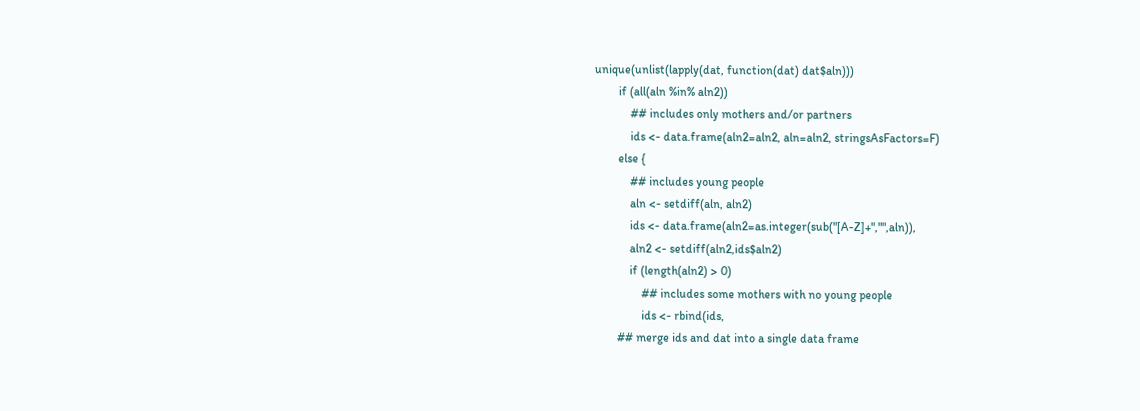unique(unlist(lapply(dat, function(dat) dat$aln)))
        if (all(aln %in% aln2))
            ## includes only mothers and/or partners
            ids <- data.frame(aln2=aln2, aln=aln2, stringsAsFactors=F)
        else {
            ## includes young people
            aln <- setdiff(aln, aln2)
            ids <- data.frame(aln2=as.integer(sub("[A-Z]+","",aln)),
            aln2 <- setdiff(aln2,ids$aln2)
            if (length(aln2) > 0)
                ## includes some mothers with no young people
                ids <- rbind(ids,
        ## merge ids and dat into a single data frame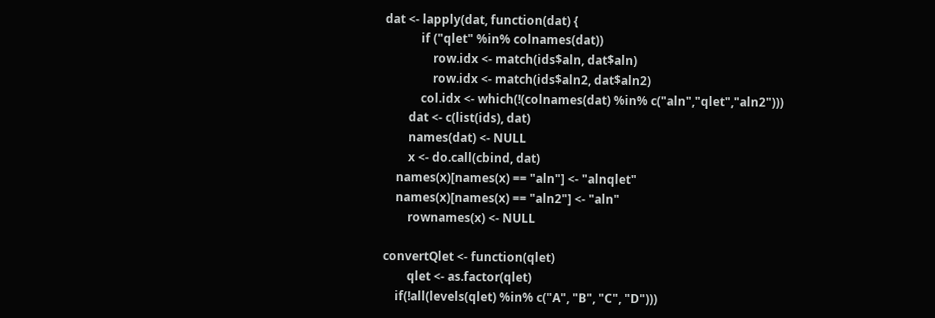dat <- lapply(dat, function(dat) {
            if ("qlet" %in% colnames(dat))
                row.idx <- match(ids$aln, dat$aln)
                row.idx <- match(ids$aln2, dat$aln2)
            col.idx <- which(!(colnames(dat) %in% c("aln","qlet","aln2")))
        dat <- c(list(ids), dat)
        names(dat) <- NULL
        x <- do.call(cbind, dat)
    names(x)[names(x) == "aln"] <- "alnqlet"
    names(x)[names(x) == "aln2"] <- "aln"
        rownames(x) <- NULL

convertQlet <- function(qlet)
        qlet <- as.factor(qlet)
    if(!all(levels(qlet) %in% c("A", "B", "C", "D")))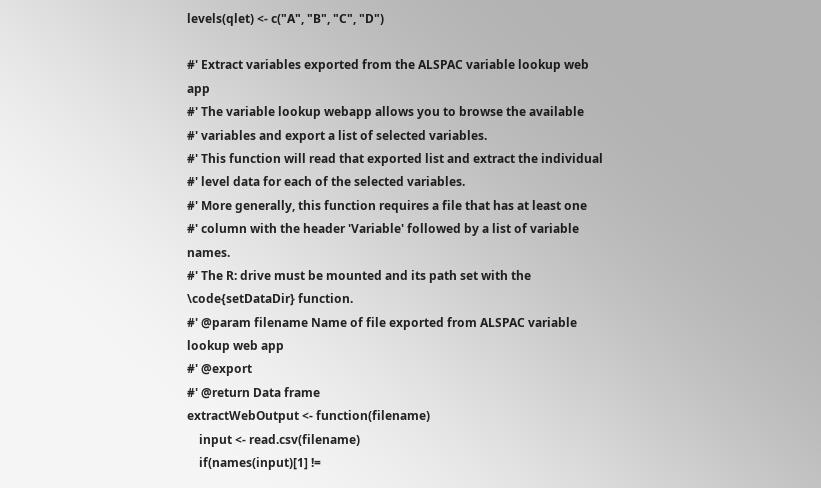levels(qlet) <- c("A", "B", "C", "D")

#' Extract variables exported from the ALSPAC variable lookup web app
#' The variable lookup webapp allows you to browse the available
#' variables and export a list of selected variables.
#' This function will read that exported list and extract the individual
#' level data for each of the selected variables.
#' More generally, this function requires a file that has at least one
#' column with the header 'Variable' followed by a list of variable names.
#' The R: drive must be mounted and its path set with the \code{setDataDir} function.
#' @param filename Name of file exported from ALSPAC variable lookup web app
#' @export
#' @return Data frame
extractWebOutput <- function(filename)
    input <- read.csv(filename)
    if(names(input)[1] !=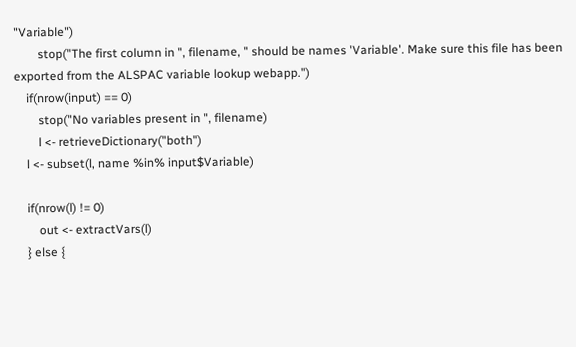"Variable")
        stop("The first column in ", filename, " should be names 'Variable'. Make sure this file has been exported from the ALSPAC variable lookup webapp.")
    if(nrow(input) == 0)
        stop("No variables present in ", filename)
        l <- retrieveDictionary("both")
    l <- subset(l, name %in% input$Variable)

    if(nrow(l) != 0)
        out <- extractVars(l)
    } else {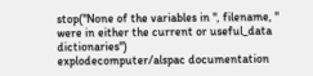stop("None of the variables in ", filename, " were in either the current or useful_data dictionaries")
explodecomputer/alspac documentation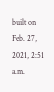built on Feb. 27, 2021, 2:51 a.m.